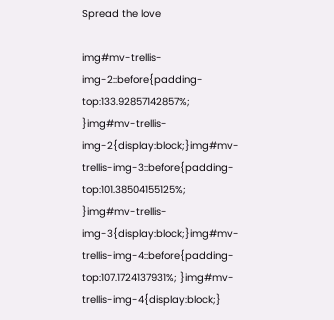Spread the love

img#mv-trellis-img-2::before{padding-top:133.92857142857%; }img#mv-trellis-img-2{display:block;}img#mv-trellis-img-3::before{padding-top:101.38504155125%; }img#mv-trellis-img-3{display:block;}img#mv-trellis-img-4::before{padding-top:107.1724137931%; }img#mv-trellis-img-4{display:block;}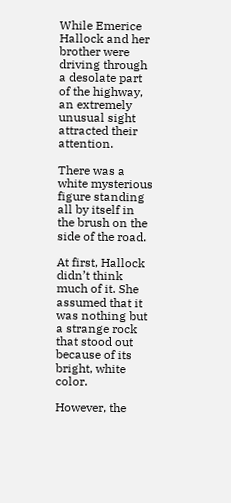While Emerice Hallock and her brother were driving through a desolate part of the highway, an extremely unusual sight attracted their attention.

There was a white mysterious figure standing all by itself in the brush on the side of the road.

At first, Hallock didn’t think much of it. She assumed that it was nothing but a strange rock that stood out because of its bright, white color.

However, the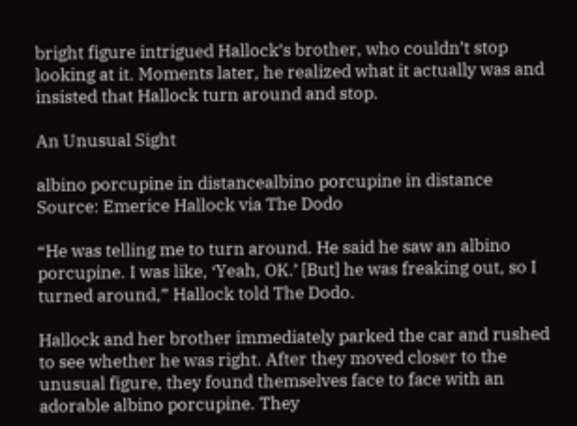bright figure intrigued Hallock’s brother, who couldn’t stop looking at it. Moments later, he realized what it actually was and insisted that Hallock turn around and stop.

An Unusual Sight

albino porcupine in distancealbino porcupine in distance
Source: Emerice Hallock via The Dodo

“He was telling me to turn around. He said he saw an albino porcupine. I was like, ‘Yeah, OK.’ [But] he was freaking out, so I turned around,” Hallock told The Dodo.

Hallock and her brother immediately parked the car and rushed to see whether he was right. After they moved closer to the unusual figure, they found themselves face to face with an adorable albino porcupine. They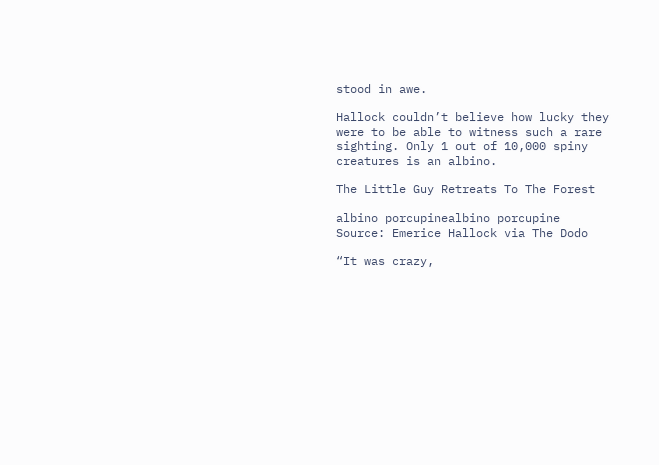stood in awe.

Hallock couldn’t believe how lucky they were to be able to witness such a rare sighting. Only 1 out of 10,000 spiny creatures is an albino.

The Little Guy Retreats To The Forest

albino porcupinealbino porcupine
Source: Emerice Hallock via The Dodo

“It was crazy,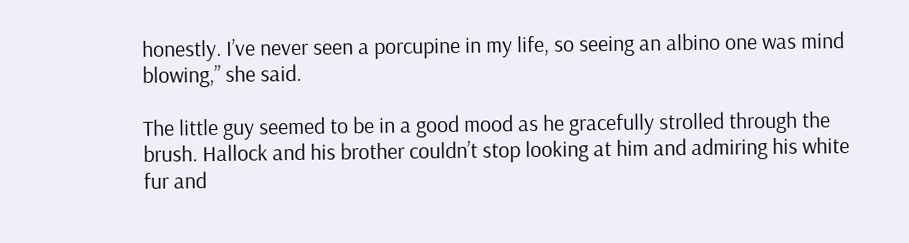honestly. I’ve never seen a porcupine in my life, so seeing an albino one was mind blowing,” she said.

The little guy seemed to be in a good mood as he gracefully strolled through the brush. Hallock and his brother couldn’t stop looking at him and admiring his white fur and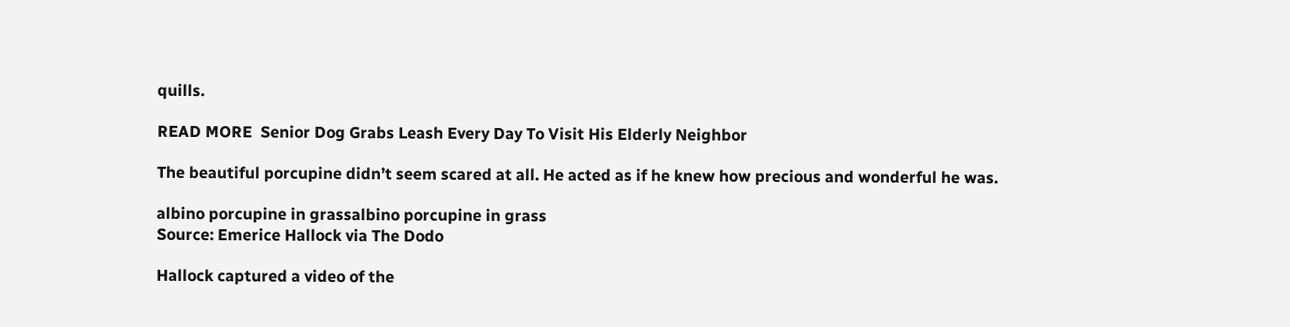quills.

READ MORE  Senior Dog Grabs Leash Every Day To Visit His Elderly Neighbor

The beautiful porcupine didn’t seem scared at all. He acted as if he knew how precious and wonderful he was.

albino porcupine in grassalbino porcupine in grass
Source: Emerice Hallock via The Dodo

Hallock captured a video of the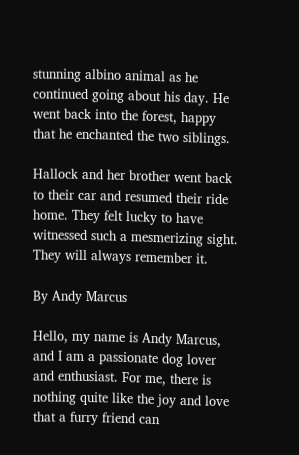stunning albino animal as he continued going about his day. He went back into the forest, happy that he enchanted the two siblings.

Hallock and her brother went back to their car and resumed their ride home. They felt lucky to have witnessed such a mesmerizing sight. They will always remember it.

By Andy Marcus

Hello, my name is Andy Marcus, and I am a passionate dog lover and enthusiast. For me, there is nothing quite like the joy and love that a furry friend can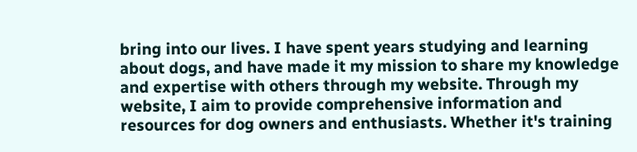bring into our lives. I have spent years studying and learning about dogs, and have made it my mission to share my knowledge and expertise with others through my website. Through my website, I aim to provide comprehensive information and resources for dog owners and enthusiasts. Whether it's training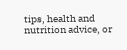tips, health and nutrition advice, or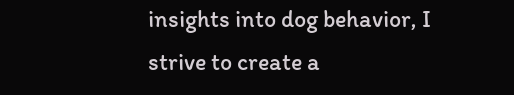insights into dog behavior, I strive to create a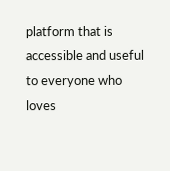platform that is accessible and useful to everyone who loves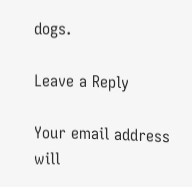dogs.

Leave a Reply

Your email address will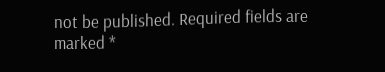not be published. Required fields are marked *